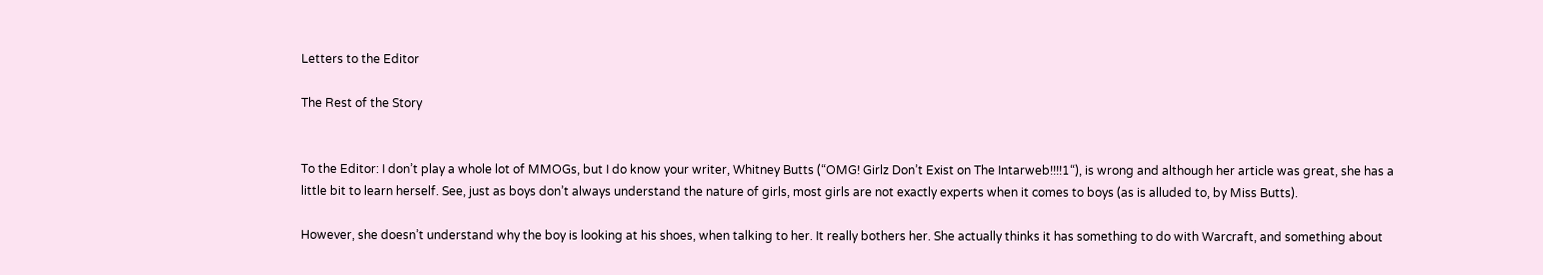Letters to the Editor

The Rest of the Story


To the Editor: I don’t play a whole lot of MMOGs, but I do know your writer, Whitney Butts (“OMG! Girlz Don’t Exist on The Intarweb!!!!1“), is wrong and although her article was great, she has a little bit to learn herself. See, just as boys don’t always understand the nature of girls, most girls are not exactly experts when it comes to boys (as is alluded to, by Miss Butts).

However, she doesn’t understand why the boy is looking at his shoes, when talking to her. It really bothers her. She actually thinks it has something to do with Warcraft, and something about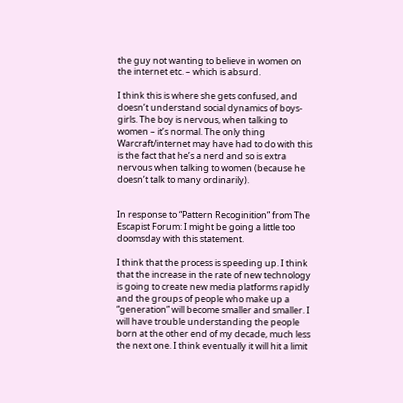the guy not wanting to believe in women on the internet etc. – which is absurd.

I think this is where she gets confused, and doesn’t understand social dynamics of boys-girls. The boy is nervous, when talking to women – it’s normal. The only thing Warcraft/internet may have had to do with this is the fact that he’s a nerd and so is extra nervous when talking to women (because he doesn’t talk to many ordinarily).


In response to “Pattern Recoginition” from The Escapist Forum: I might be going a little too doomsday with this statement.

I think that the process is speeding up. I think that the increase in the rate of new technology is going to create new media platforms rapidly and the groups of people who make up a “generation” will become smaller and smaller. I will have trouble understanding the people born at the other end of my decade, much less the next one. I think eventually it will hit a limit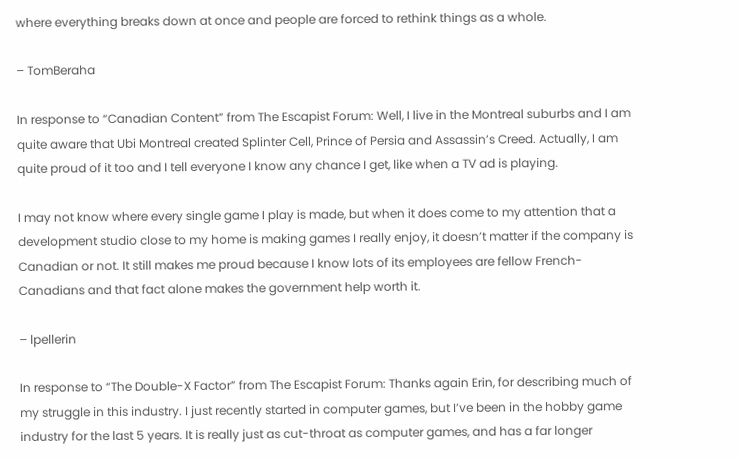where everything breaks down at once and people are forced to rethink things as a whole.

– TomBeraha

In response to “Canadian Content” from The Escapist Forum: Well, I live in the Montreal suburbs and I am quite aware that Ubi Montreal created Splinter Cell, Prince of Persia and Assassin’s Creed. Actually, I am quite proud of it too and I tell everyone I know any chance I get, like when a TV ad is playing.

I may not know where every single game I play is made, but when it does come to my attention that a development studio close to my home is making games I really enjoy, it doesn’t matter if the company is Canadian or not. It still makes me proud because I know lots of its employees are fellow French-Canadians and that fact alone makes the government help worth it.

– lpellerin

In response to “The Double-X Factor” from The Escapist Forum: Thanks again Erin, for describing much of my struggle in this industry. I just recently started in computer games, but I’ve been in the hobby game industry for the last 5 years. It is really just as cut-throat as computer games, and has a far longer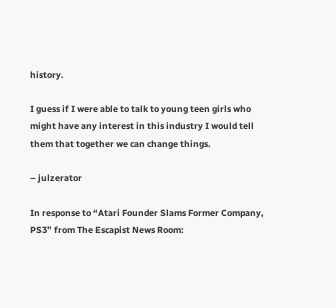history.

I guess if I were able to talk to young teen girls who might have any interest in this industry I would tell them that together we can change things.

– julzerator

In response to “Atari Founder Slams Former Company, PS3” from The Escapist News Room: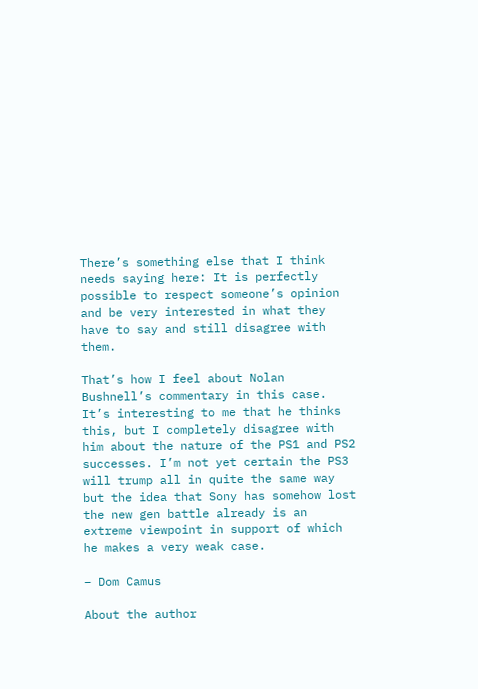There’s something else that I think needs saying here: It is perfectly possible to respect someone’s opinion and be very interested in what they have to say and still disagree with them.

That’s how I feel about Nolan Bushnell’s commentary in this case. It’s interesting to me that he thinks this, but I completely disagree with him about the nature of the PS1 and PS2 successes. I’m not yet certain the PS3 will trump all in quite the same way but the idea that Sony has somehow lost the new gen battle already is an extreme viewpoint in support of which he makes a very weak case.

– Dom Camus

About the author